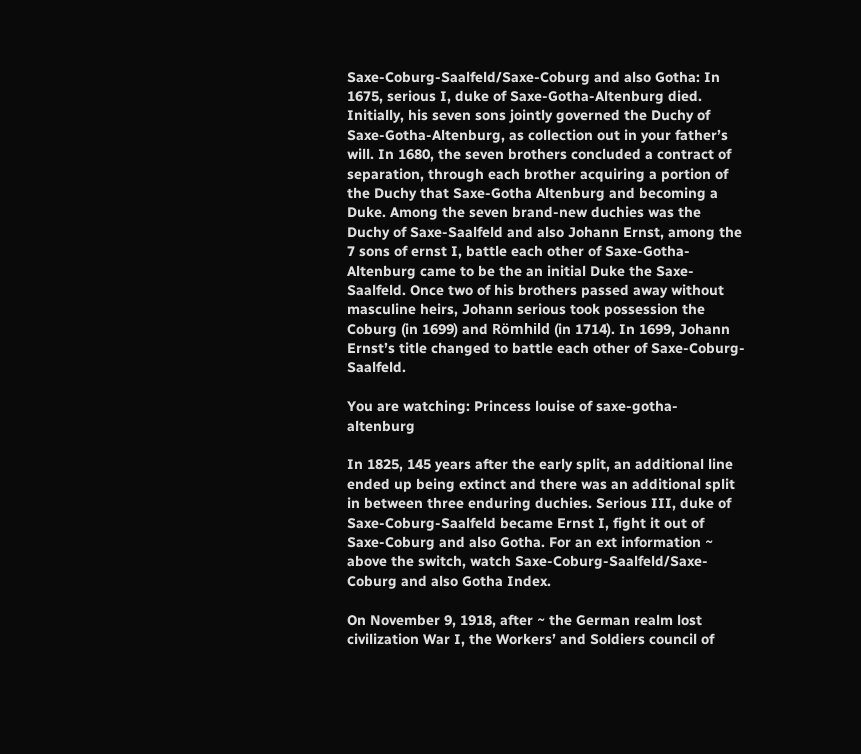Saxe-Coburg-Saalfeld/Saxe-Coburg and also Gotha: In 1675, serious I, duke of Saxe-Gotha-Altenburg died. Initially, his seven sons jointly governed the Duchy of Saxe-Gotha-Altenburg, as collection out in your father’s will. In 1680, the seven brothers concluded a contract of separation, through each brother acquiring a portion of the Duchy that Saxe-Gotha Altenburg and becoming a Duke. Among the seven brand-new duchies was the Duchy of Saxe-Saalfeld and also Johann Ernst, among the 7 sons of ernst I, battle each other of Saxe-Gotha-Altenburg came to be the an initial Duke the Saxe-Saalfeld. Once two of his brothers passed away without masculine heirs, Johann serious took possession the Coburg (in 1699) and Römhild (in 1714). In 1699, Johann Ernst’s title changed to battle each other of Saxe-Coburg-Saalfeld.

You are watching: Princess louise of saxe-gotha-altenburg

In 1825, 145 years after the early split, an additional line ended up being extinct and there was an additional split in between three enduring duchies. Serious III, duke of Saxe-Coburg-Saalfeld became Ernst I, fight it out of Saxe-Coburg and also Gotha. For an ext information ~ above the switch, watch Saxe-Coburg-Saalfeld/Saxe-Coburg and also Gotha Index.

On November 9, 1918, after ~ the German realm lost civilization War I, the Workers’ and Soldiers council of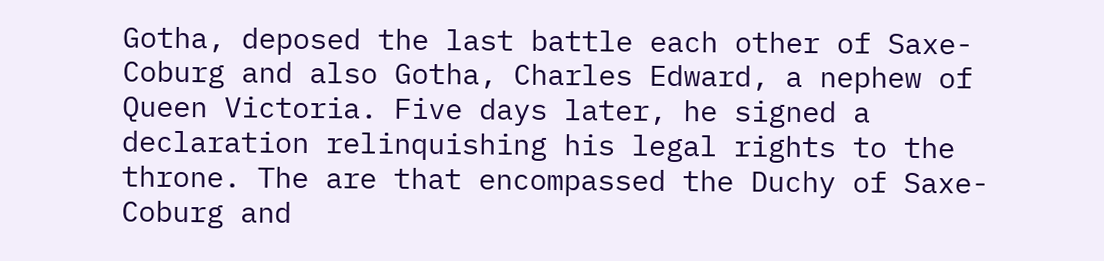Gotha, deposed the last battle each other of Saxe-Coburg and also Gotha, Charles Edward, a nephew of Queen Victoria. Five days later, he signed a declaration relinquishing his legal rights to the throne. The are that encompassed the Duchy of Saxe-Coburg and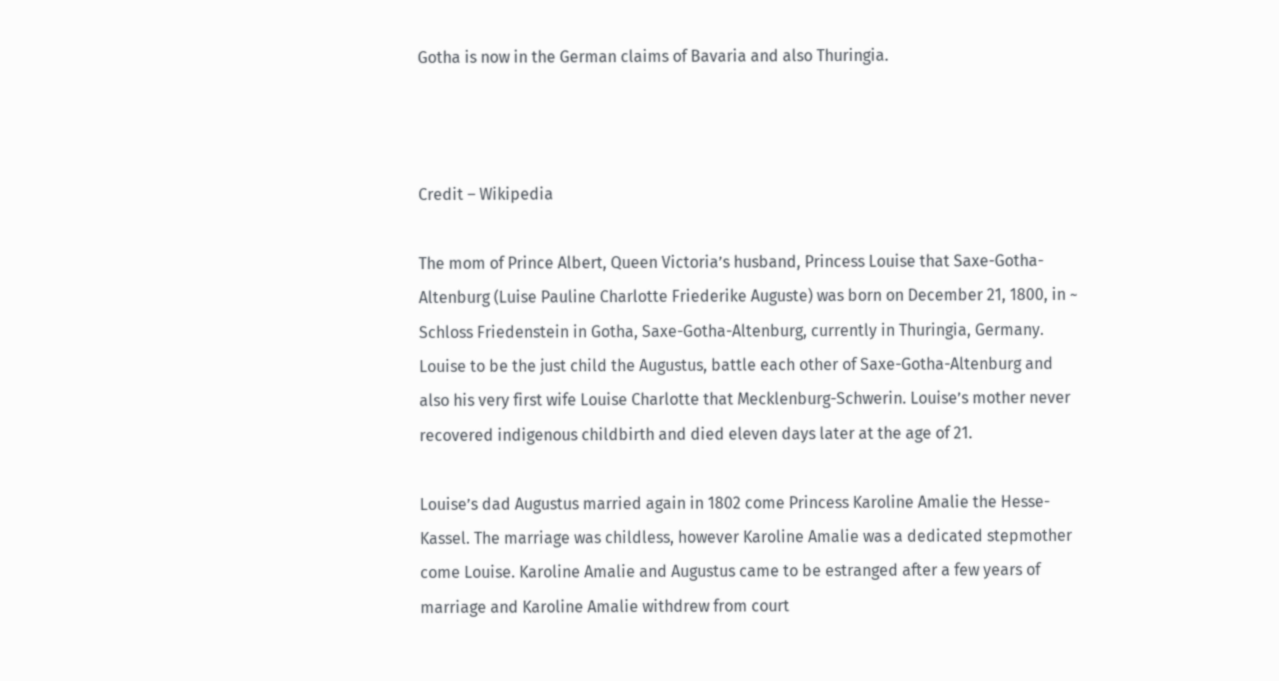Gotha is now in the German claims of Bavaria and also Thuringia.



Credit – Wikipedia

The mom of Prince Albert, Queen Victoria’s husband, Princess Louise that Saxe-Gotha-Altenburg (Luise Pauline Charlotte Friederike Auguste) was born on December 21, 1800, in ~ Schloss Friedenstein in Gotha, Saxe-Gotha-Altenburg, currently in Thuringia, Germany. Louise to be the just child the Augustus, battle each other of Saxe-Gotha-Altenburg and also his very first wife Louise Charlotte that Mecklenburg-Schwerin. Louise’s mother never recovered indigenous childbirth and died eleven days later at the age of 21.

Louise’s dad Augustus married again in 1802 come Princess Karoline Amalie the Hesse-Kassel. The marriage was childless, however Karoline Amalie was a dedicated stepmother come Louise. Karoline Amalie and Augustus came to be estranged after a few years of marriage and Karoline Amalie withdrew from court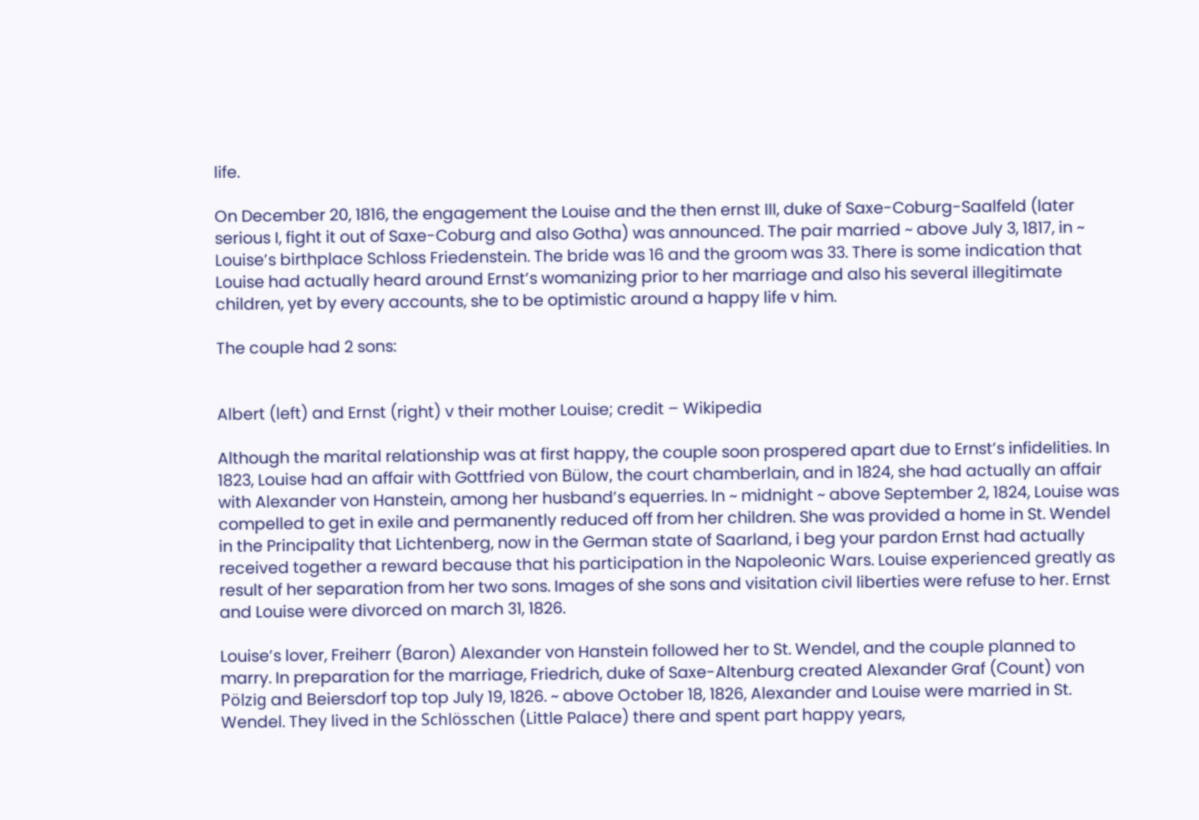life.

On December 20, 1816, the engagement the Louise and the then ernst III, duke of Saxe-Coburg-Saalfeld (later serious I, fight it out of Saxe-Coburg and also Gotha) was announced. The pair married ~ above July 3, 1817, in ~ Louise’s birthplace Schloss Friedenstein. The bride was 16 and the groom was 33. There is some indication that Louise had actually heard around Ernst’s womanizing prior to her marriage and also his several illegitimate children, yet by every accounts, she to be optimistic around a happy life v him.

The couple had 2 sons:


Albert (left) and Ernst (right) v their mother Louise; credit – Wikipedia

Although the marital relationship was at first happy, the couple soon prospered apart due to Ernst’s infidelities. In 1823, Louise had an affair with Gottfried von Bülow, the court chamberlain, and in 1824, she had actually an affair with Alexander von Hanstein, among her husband’s equerries. In ~ midnight ~ above September 2, 1824, Louise was compelled to get in exile and permanently reduced off from her children. She was provided a home in St. Wendel in the Principality that Lichtenberg, now in the German state of Saarland, i beg your pardon Ernst had actually received together a reward because that his participation in the Napoleonic Wars. Louise experienced greatly as result of her separation from her two sons. Images of she sons and visitation civil liberties were refuse to her. Ernst and Louise were divorced on march 31, 1826.

Louise’s lover, Freiherr (Baron) Alexander von Hanstein followed her to St. Wendel, and the couple planned to marry. In preparation for the marriage, Friedrich, duke of Saxe-Altenburg created Alexander Graf (Count) von Pölzig and Beiersdorf top top July 19, 1826. ~ above October 18, 1826, Alexander and Louise were married in St. Wendel. They lived in the Schlösschen (Little Palace) there and spent part happy years,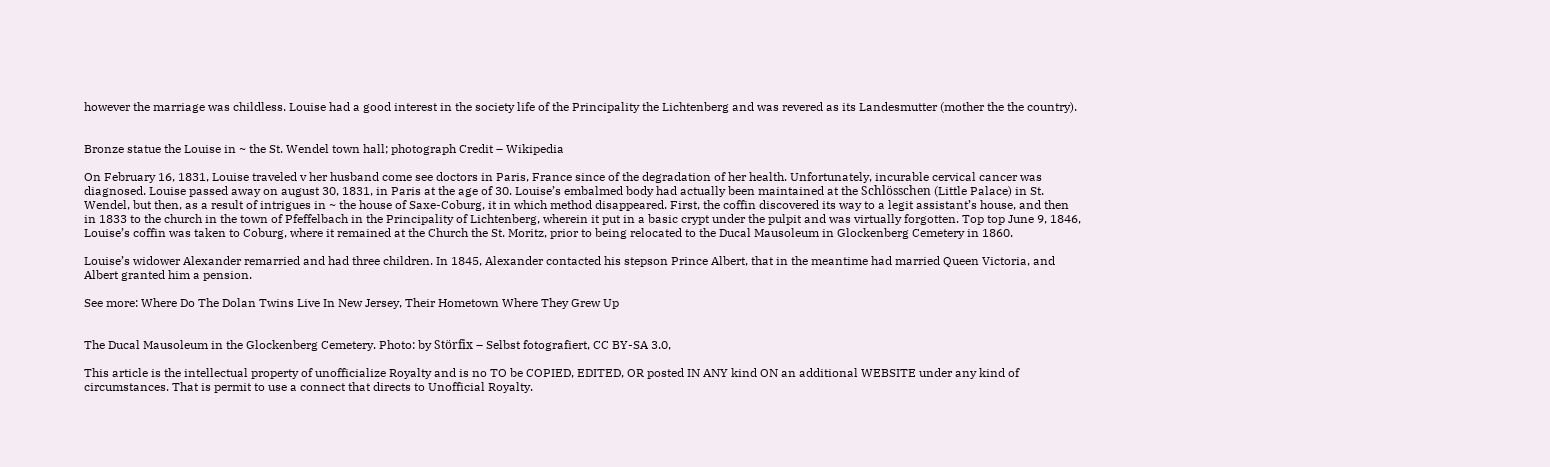however the marriage was childless. Louise had a good interest in the society life of the Principality the Lichtenberg and was revered as its Landesmutter (mother the the country).


Bronze statue the Louise in ~ the St. Wendel town hall; photograph Credit – Wikipedia

On February 16, 1831, Louise traveled v her husband come see doctors in Paris, France since of the degradation of her health. Unfortunately, incurable cervical cancer was diagnosed. Louise passed away on august 30, 1831, in Paris at the age of 30. Louise’s embalmed body had actually been maintained at the Schlösschen (Little Palace) in St. Wendel, but then, as a result of intrigues in ~ the house of Saxe-Coburg, it in which method disappeared. First, the coffin discovered its way to a legit assistant’s house, and then in 1833 to the church in the town of Pfeffelbach in the Principality of Lichtenberg, wherein it put in a basic crypt under the pulpit and was virtually forgotten. Top top June 9, 1846, Louise’s coffin was taken to Coburg, where it remained at the Church the St. Moritz, prior to being relocated to the Ducal Mausoleum in Glockenberg Cemetery in 1860.

Louise’s widower Alexander remarried and had three children. In 1845, Alexander contacted his stepson Prince Albert, that in the meantime had married Queen Victoria, and Albert granted him a pension.

See more: Where Do The Dolan Twins Live In New Jersey, Their Hometown Where They Grew Up


The Ducal Mausoleum in the Glockenberg Cemetery. Photo: by Störfix – Selbst fotografiert, CC BY-SA 3.0,

This article is the intellectual property of unofficialize Royalty and is no TO be COPIED, EDITED, OR posted IN ANY kind ON an additional WEBSITE under any kind of circumstances. That is permit to use a connect that directs to Unofficial Royalty.